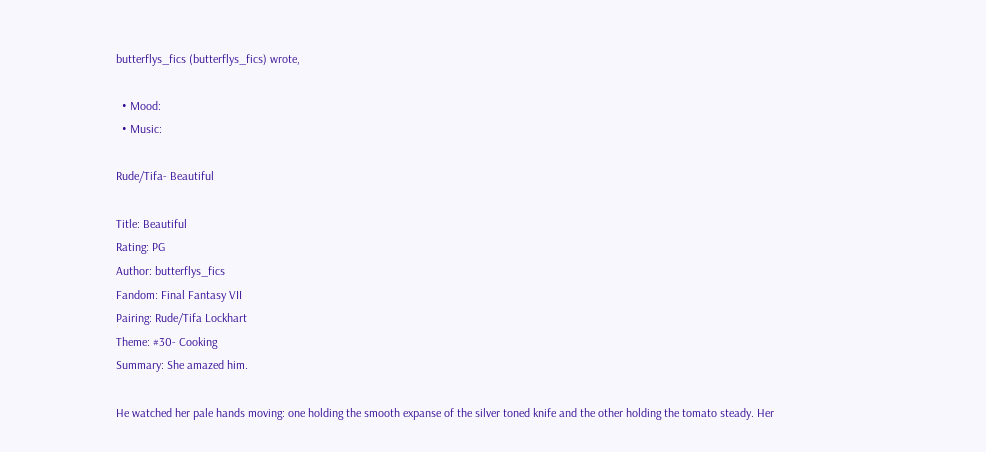butterflys_fics (butterflys_fics) wrote,

  • Mood:
  • Music:

Rude/Tifa- Beautiful

Title: Beautiful
Rating: PG
Author: butterflys_fics
Fandom: Final Fantasy VII
Pairing: Rude/Tifa Lockhart
Theme: #30- Cooking
Summary: She amazed him.

He watched her pale hands moving: one holding the smooth expanse of the silver toned knife and the other holding the tomato steady. Her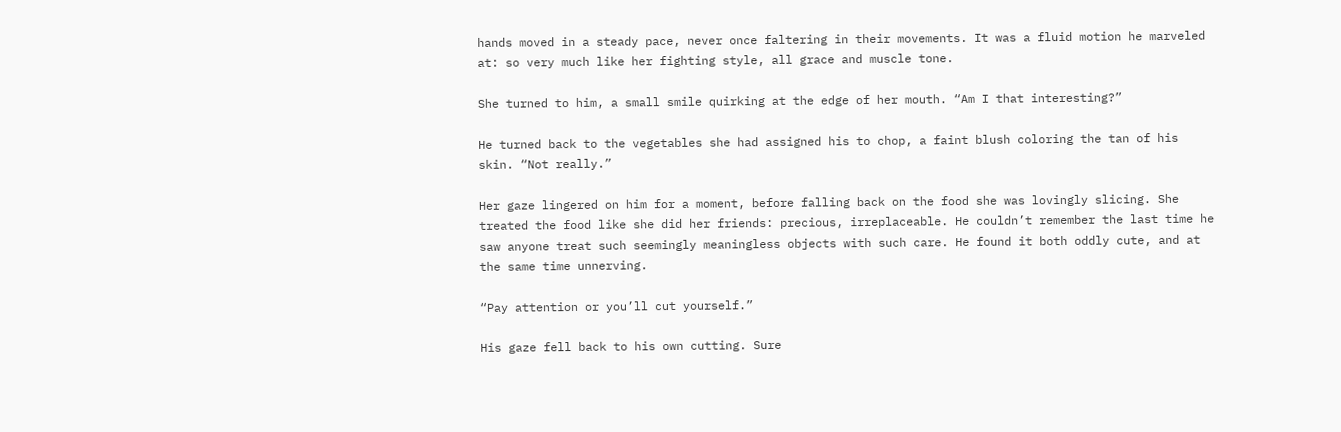hands moved in a steady pace, never once faltering in their movements. It was a fluid motion he marveled at: so very much like her fighting style, all grace and muscle tone.

She turned to him, a small smile quirking at the edge of her mouth. “Am I that interesting?”

He turned back to the vegetables she had assigned his to chop, a faint blush coloring the tan of his skin. “Not really.”

Her gaze lingered on him for a moment, before falling back on the food she was lovingly slicing. She treated the food like she did her friends: precious, irreplaceable. He couldn’t remember the last time he saw anyone treat such seemingly meaningless objects with such care. He found it both oddly cute, and at the same time unnerving.

“Pay attention or you’ll cut yourself.”

His gaze fell back to his own cutting. Sure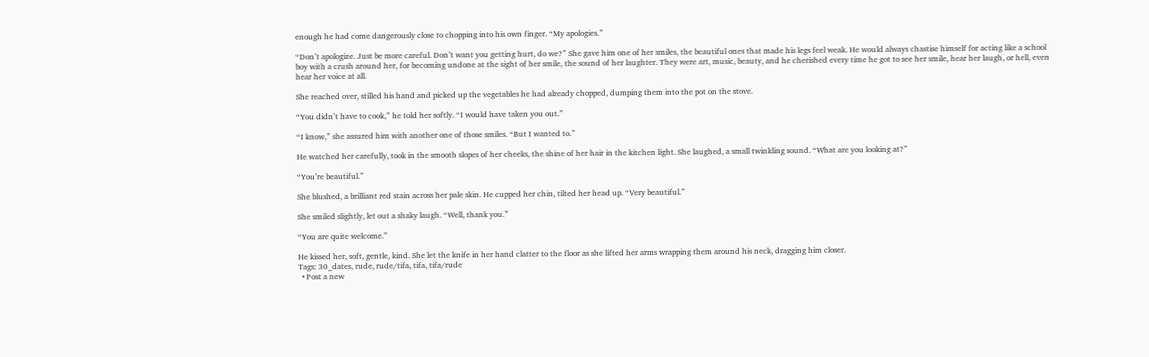enough he had come dangerously close to chopping into his own finger. “My apologies.”

“Don’t apologize. Just be more careful. Don’t want you getting hurt, do we?” She gave him one of her smiles, the beautiful ones that made his legs feel weak. He would always chastise himself for acting like a school boy with a crush around her, for becoming undone at the sight of her smile, the sound of her laughter. They were art, music, beauty, and he cherished every time he got to see her smile, hear her laugh, or hell, even hear her voice at all.

She reached over, stilled his hand and picked up the vegetables he had already chopped, dumping them into the pot on the stove.

“You didn’t have to cook,” he told her softly. “I would have taken you out.”

“I know,” she assured him with another one of those smiles. “But I wanted to.”

He watched her carefully, took in the smooth slopes of her cheeks, the shine of her hair in the kitchen light. She laughed, a small twinkling sound. “What are you looking at?”

“You’re beautiful.”

She blushed, a brilliant red stain across her pale skin. He cupped her chin, tilted her head up. “Very beautiful.”

She smiled slightly, let out a shaky laugh. “Well, thank you.”

“You are quite welcome.”

He kissed her, soft, gentle, kind. She let the knife in her hand clatter to the floor as she lifted her arms wrapping them around his neck, dragging him closer.
Tags: 30_dates, rude, rude/tifa, tifa, tifa/rude
  • Post a new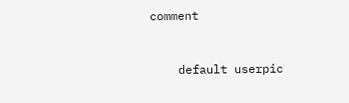comment


    default userpic